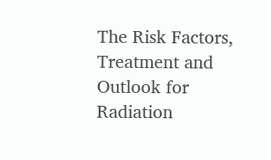The Risk Factors, Treatment and Outlook for Radiation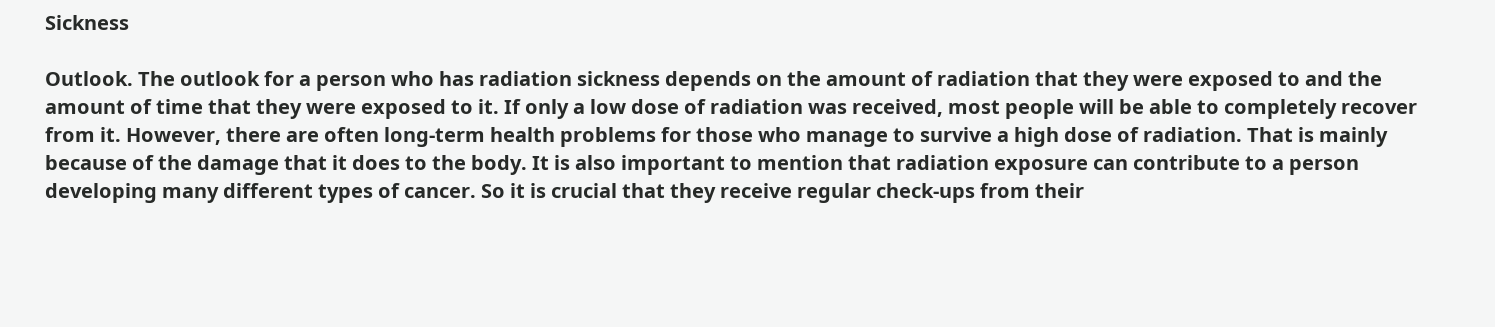Sickness

Outlook. The outlook for a person who has radiation sickness depends on the amount of radiation that they were exposed to and the amount of time that they were exposed to it. If only a low dose of radiation was received, most people will be able to completely recover from it. However, there are often long-term health problems for those who manage to survive a high dose of radiation. That is mainly because of the damage that it does to the body. It is also important to mention that radiation exposure can contribute to a person developing many different types of cancer. So it is crucial that they receive regular check-ups from their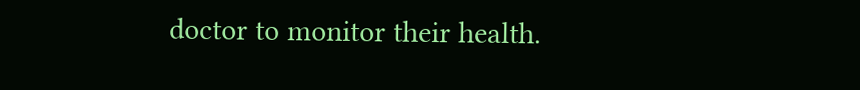doctor to monitor their health.